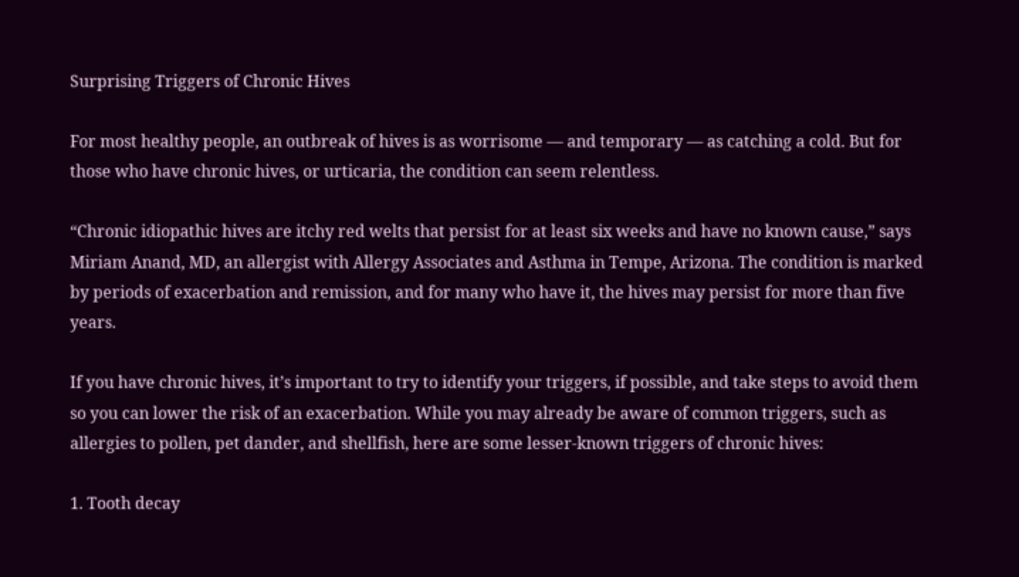Surprising Triggers of Chronic Hives

For most healthy people, an outbreak of hives is as worrisome — and temporary — as catching a cold. But for those who have chronic hives, or urticaria, the condition can seem relentless.

“Chronic idiopathic hives are itchy red welts that persist for at least six weeks and have no known cause,” says Miriam Anand, MD, an allergist with Allergy Associates and Asthma in Tempe, Arizona. The condition is marked by periods of exacerbation and remission, and for many who have it, the hives may persist for more than five years.

If you have chronic hives, it’s important to try to identify your triggers, if possible, and take steps to avoid them so you can lower the risk of an exacerbation. While you may already be aware of common triggers, such as allergies to pollen, pet dander, and shellfish, here are some lesser-known triggers of chronic hives:

1. Tooth decay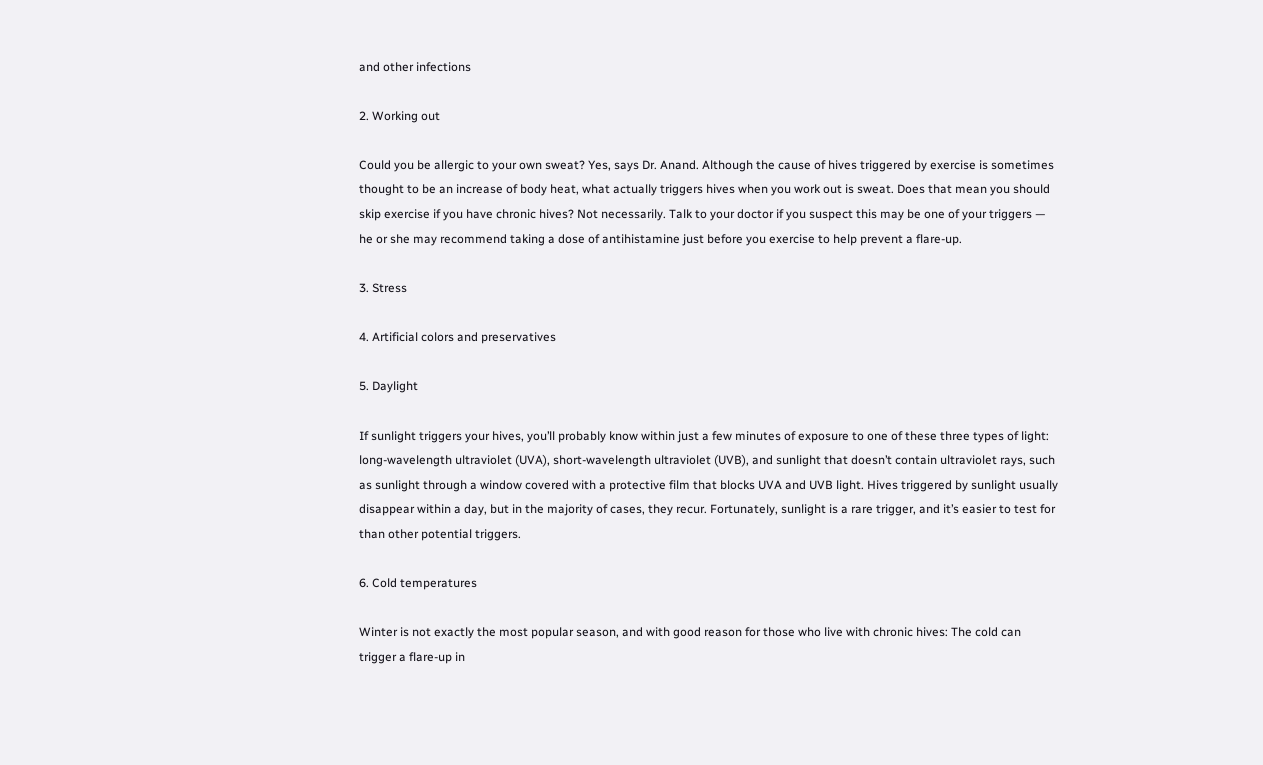and other infections

2. Working out

Could you be allergic to your own sweat? Yes, says Dr. Anand. Although the cause of hives triggered by exercise is sometimes thought to be an increase of body heat, what actually triggers hives when you work out is sweat. Does that mean you should skip exercise if you have chronic hives? Not necessarily. Talk to your doctor if you suspect this may be one of your triggers — he or she may recommend taking a dose of antihistamine just before you exercise to help prevent a flare-up.

3. Stress

4. Artificial colors and preservatives

5. Daylight

If sunlight triggers your hives, you’ll probably know within just a few minutes of exposure to one of these three types of light: long-wavelength ultraviolet (UVA), short-wavelength ultraviolet (UVB), and sunlight that doesn’t contain ultraviolet rays, such as sunlight through a window covered with a protective film that blocks UVA and UVB light. Hives triggered by sunlight usually disappear within a day, but in the majority of cases, they recur. Fortunately, sunlight is a rare trigger, and it’s easier to test for than other potential triggers.

6. Cold temperatures

Winter is not exactly the most popular season, and with good reason for those who live with chronic hives: The cold can trigger a flare-up in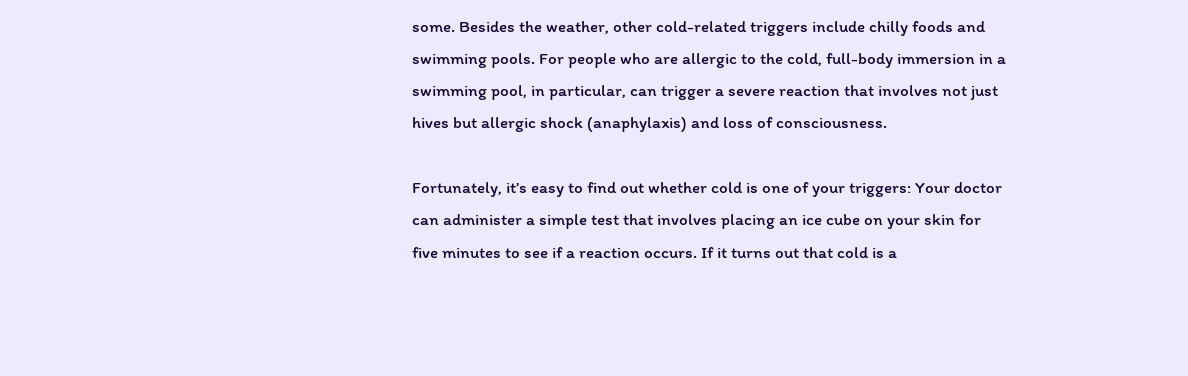some. Besides the weather, other cold-related triggers include chilly foods and swimming pools. For people who are allergic to the cold, full-body immersion in a swimming pool, in particular, can trigger a severe reaction that involves not just hives but allergic shock (anaphylaxis) and loss of consciousness.

Fortunately, it’s easy to find out whether cold is one of your triggers: Your doctor can administer a simple test that involves placing an ice cube on your skin for five minutes to see if a reaction occurs. If it turns out that cold is a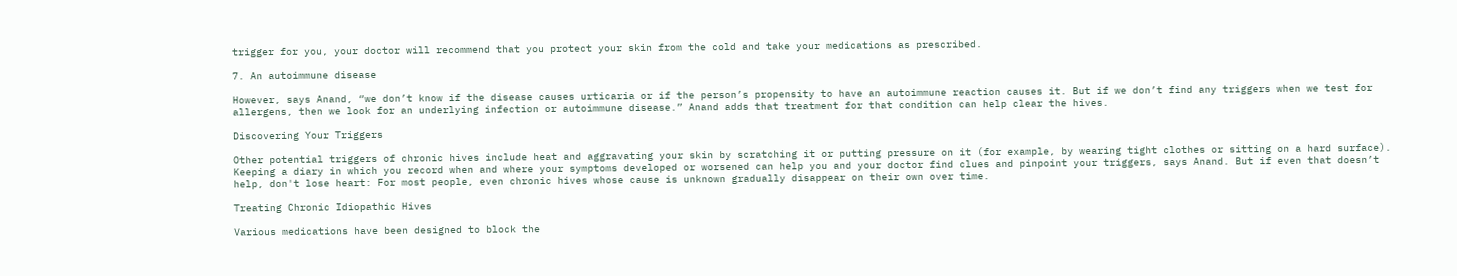trigger for you, your doctor will recommend that you protect your skin from the cold and take your medications as prescribed.

7. An autoimmune disease

However, says Anand, “we don’t know if the disease causes urticaria or if the person’s propensity to have an autoimmune reaction causes it. But if we don’t find any triggers when we test for allergens, then we look for an underlying infection or autoimmune disease.” Anand adds that treatment for that condition can help clear the hives.

Discovering Your Triggers

Other potential triggers of chronic hives include heat and aggravating your skin by scratching it or putting pressure on it (for example, by wearing tight clothes or sitting on a hard surface). Keeping a diary in which you record when and where your symptoms developed or worsened can help you and your doctor find clues and pinpoint your triggers, says Anand. But if even that doesn’t help, don't lose heart: For most people, even chronic hives whose cause is unknown gradually disappear on their own over time.

Treating Chronic Idiopathic Hives

Various medications have been designed to block the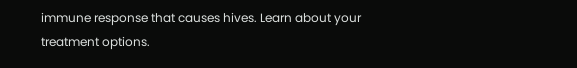immune response that causes hives. Learn about your treatment options.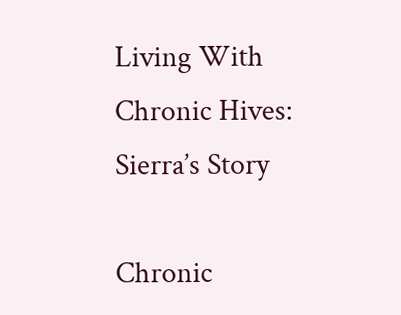Living With Chronic Hives: Sierra’s Story

Chronic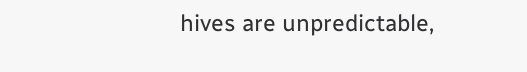hives are unpredictable,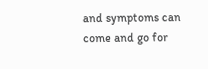and symptoms can come and go for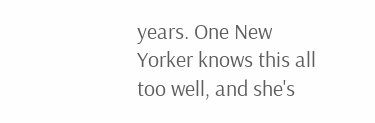years. One New Yorker knows this all too well, and she's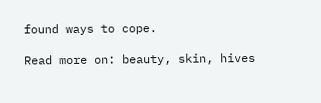found ways to cope.

Read more on: beauty, skin, hives